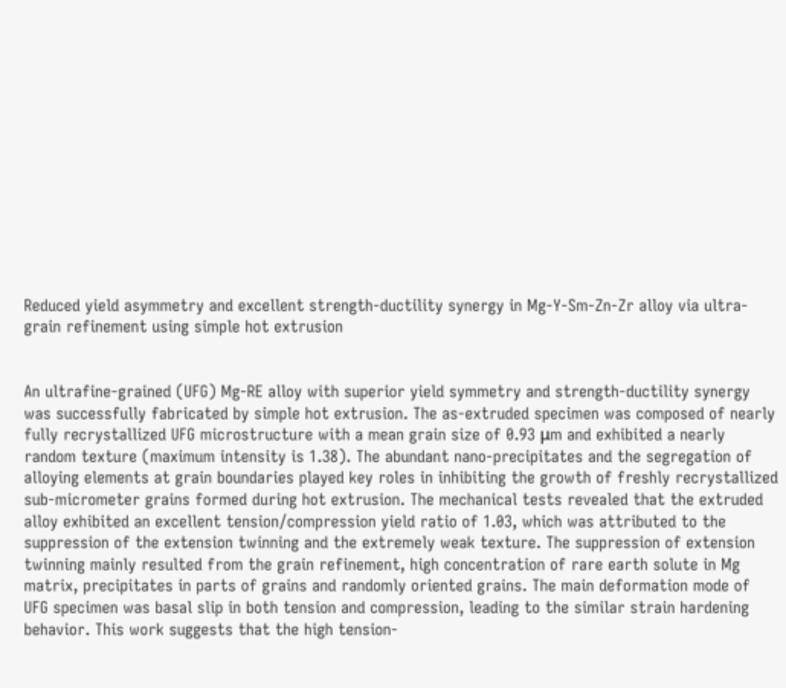Reduced yield asymmetry and excellent strength-ductility synergy in Mg-Y-Sm-Zn-Zr alloy via ultra-grain refinement using simple hot extrusion


An ultrafine-grained (UFG) Mg-RE alloy with superior yield symmetry and strength-ductility synergy was successfully fabricated by simple hot extrusion. The as-extruded specimen was composed of nearly fully recrystallized UFG microstructure with a mean grain size of 0.93 μm and exhibited a nearly random texture (maximum intensity is 1.38). The abundant nano-precipitates and the segregation of alloying elements at grain boundaries played key roles in inhibiting the growth of freshly recrystallized sub-micrometer grains formed during hot extrusion. The mechanical tests revealed that the extruded alloy exhibited an excellent tension/compression yield ratio of 1.03, which was attributed to the suppression of the extension twinning and the extremely weak texture. The suppression of extension twinning mainly resulted from the grain refinement, high concentration of rare earth solute in Mg matrix, precipitates in parts of grains and randomly oriented grains. The main deformation mode of UFG specimen was basal slip in both tension and compression, leading to the similar strain hardening behavior. This work suggests that the high tension-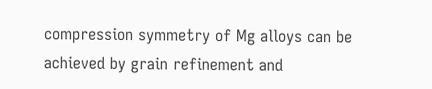compression symmetry of Mg alloys can be achieved by grain refinement and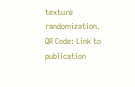texture randomization.
QR Code: Link to publication